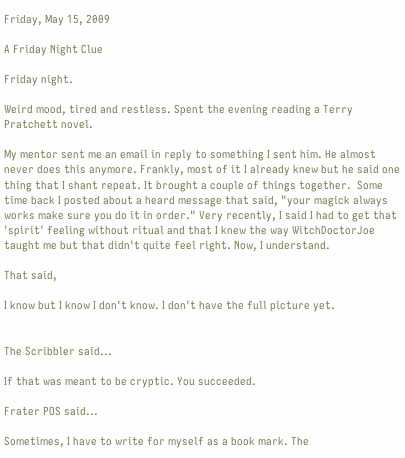Friday, May 15, 2009

A Friday Night Clue

Friday night.

Weird mood, tired and restless. Spent the evening reading a Terry Pratchett novel.

My mentor sent me an email in reply to something I sent him. He almost never does this anymore. Frankly, most of it I already knew but he said one thing that I shant repeat. It brought a couple of things together.  Some time back I posted about a heard message that said, "your magick always works make sure you do it in order." Very recently, I said I had to get that 'spirit' feeling without ritual and that I knew the way WitchDoctorJoe taught me but that didn't quite feel right. Now, I understand.

That said,

I know but I know I don't know. I don't have the full picture yet.


The Scribbler said...

If that was meant to be cryptic. You succeeded.

Frater POS said...

Sometimes, I have to write for myself as a book mark. The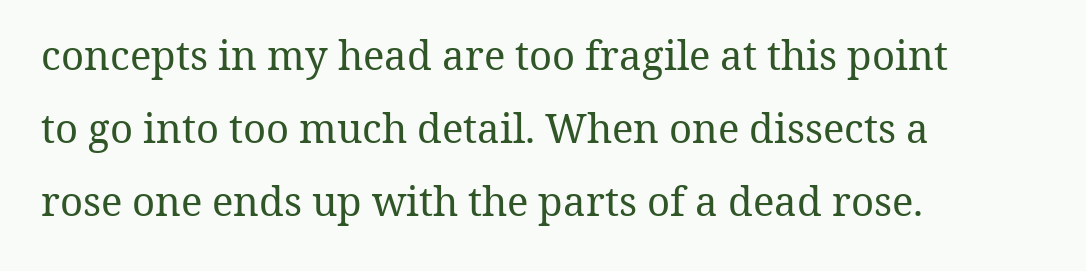concepts in my head are too fragile at this point to go into too much detail. When one dissects a rose one ends up with the parts of a dead rose.